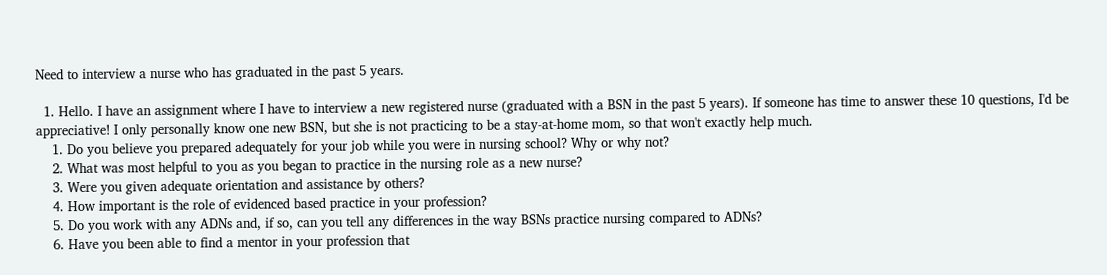Need to interview a nurse who has graduated in the past 5 years.

  1. Hello. I have an assignment where I have to interview a new registered nurse (graduated with a BSN in the past 5 years). If someone has time to answer these 10 questions, I'd be appreciative! I only personally know one new BSN, but she is not practicing to be a stay-at-home mom, so that won't exactly help much.
    1. Do you believe you prepared adequately for your job while you were in nursing school? Why or why not?
    2. What was most helpful to you as you began to practice in the nursing role as a new nurse?
    3. Were you given adequate orientation and assistance by others?
    4. How important is the role of evidenced based practice in your profession?
    5. Do you work with any ADNs and, if so, can you tell any differences in the way BSNs practice nursing compared to ADNs?
    6. Have you been able to find a mentor in your profession that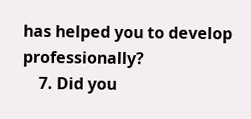has helped you to develop professionally?
    7. Did you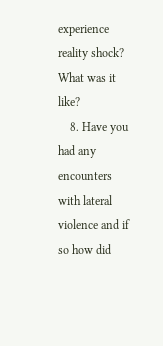experience reality shock? What was it like?
    8. Have you had any encounters with lateral violence and if so how did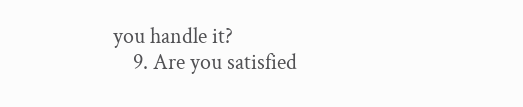you handle it?
    9. Are you satisfied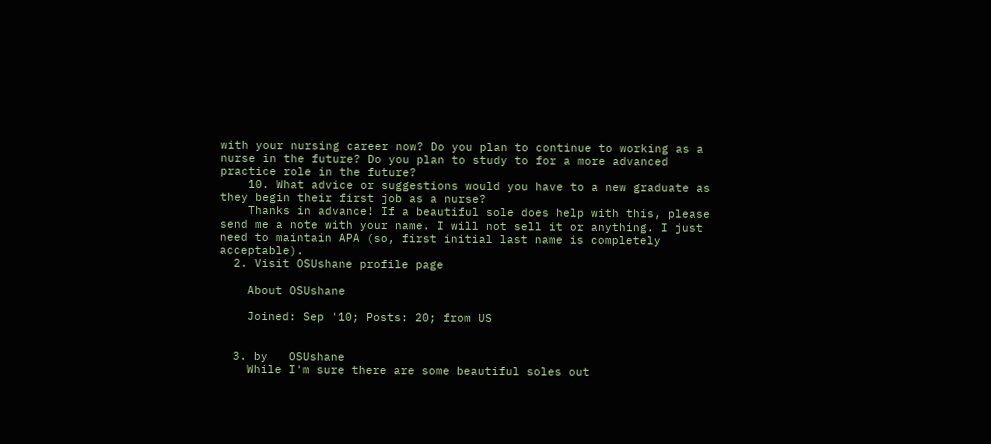with your nursing career now? Do you plan to continue to working as a nurse in the future? Do you plan to study to for a more advanced practice role in the future?
    10. What advice or suggestions would you have to a new graduate as they begin their first job as a nurse?
    Thanks in advance! If a beautiful sole does help with this, please send me a note with your name. I will not sell it or anything. I just need to maintain APA (so, first initial last name is completely acceptable).
  2. Visit OSUshane profile page

    About OSUshane

    Joined: Sep '10; Posts: 20; from US


  3. by   OSUshane
    While I'm sure there are some beautiful soles out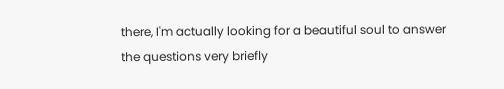there, I'm actually looking for a beautiful soul to answer the questions very briefly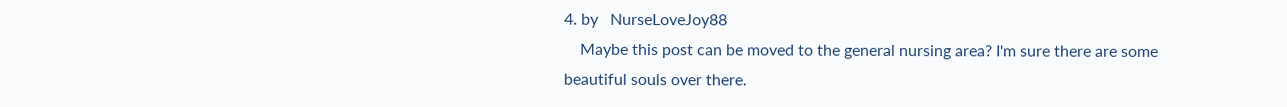4. by   NurseLoveJoy88
    Maybe this post can be moved to the general nursing area? I'm sure there are some beautiful souls over there.